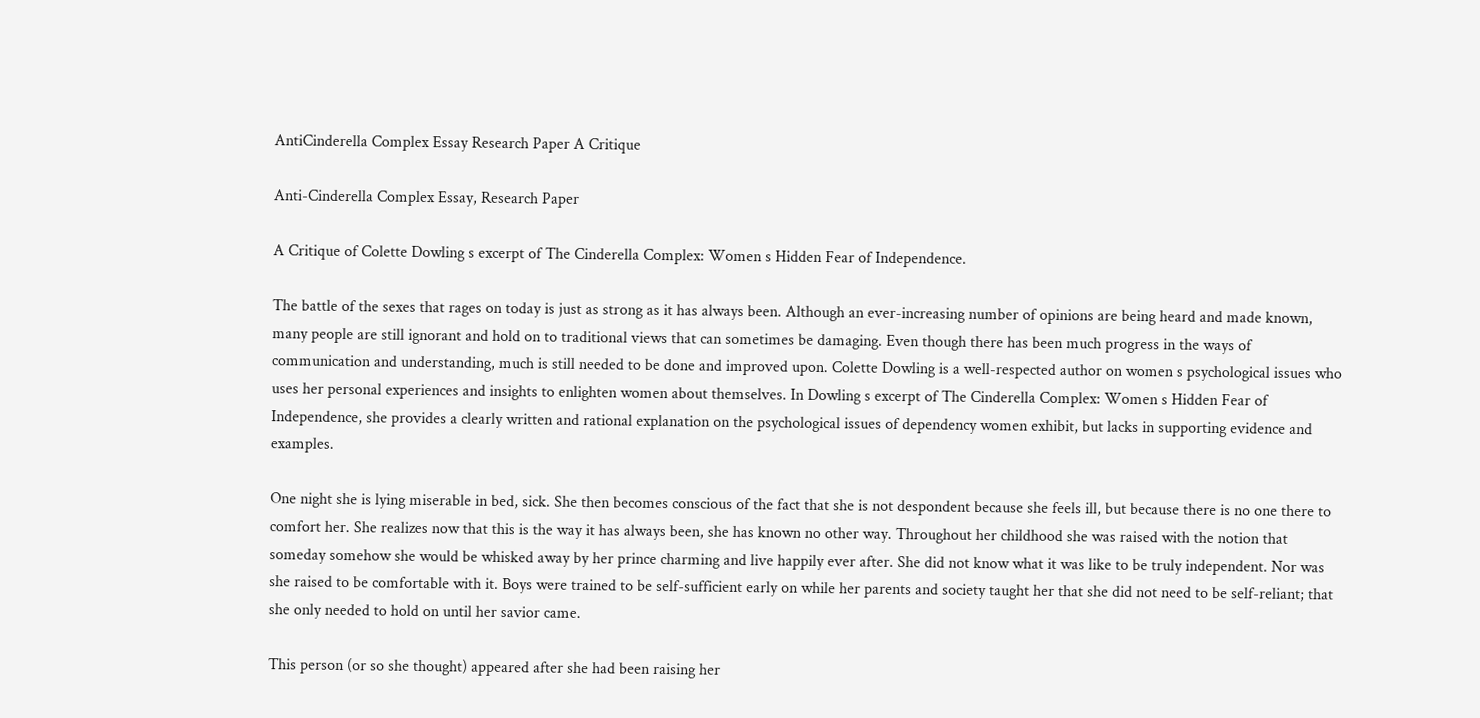AntiCinderella Complex Essay Research Paper A Critique

Anti-Cinderella Complex Essay, Research Paper

A Critique of Colette Dowling s excerpt of The Cinderella Complex: Women s Hidden Fear of Independence.

The battle of the sexes that rages on today is just as strong as it has always been. Although an ever-increasing number of opinions are being heard and made known, many people are still ignorant and hold on to traditional views that can sometimes be damaging. Even though there has been much progress in the ways of communication and understanding, much is still needed to be done and improved upon. Colette Dowling is a well-respected author on women s psychological issues who uses her personal experiences and insights to enlighten women about themselves. In Dowling s excerpt of The Cinderella Complex: Women s Hidden Fear of Independence, she provides a clearly written and rational explanation on the psychological issues of dependency women exhibit, but lacks in supporting evidence and examples.

One night she is lying miserable in bed, sick. She then becomes conscious of the fact that she is not despondent because she feels ill, but because there is no one there to comfort her. She realizes now that this is the way it has always been, she has known no other way. Throughout her childhood she was raised with the notion that someday somehow she would be whisked away by her prince charming and live happily ever after. She did not know what it was like to be truly independent. Nor was she raised to be comfortable with it. Boys were trained to be self-sufficient early on while her parents and society taught her that she did not need to be self-reliant; that she only needed to hold on until her savior came.

This person (or so she thought) appeared after she had been raising her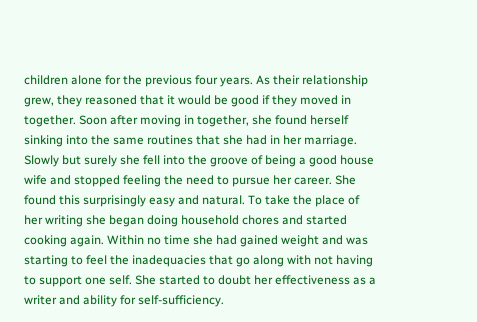children alone for the previous four years. As their relationship grew, they reasoned that it would be good if they moved in together. Soon after moving in together, she found herself sinking into the same routines that she had in her marriage. Slowly but surely she fell into the groove of being a good house wife and stopped feeling the need to pursue her career. She found this surprisingly easy and natural. To take the place of her writing she began doing household chores and started cooking again. Within no time she had gained weight and was starting to feel the inadequacies that go along with not having to support one self. She started to doubt her effectiveness as a writer and ability for self-sufficiency.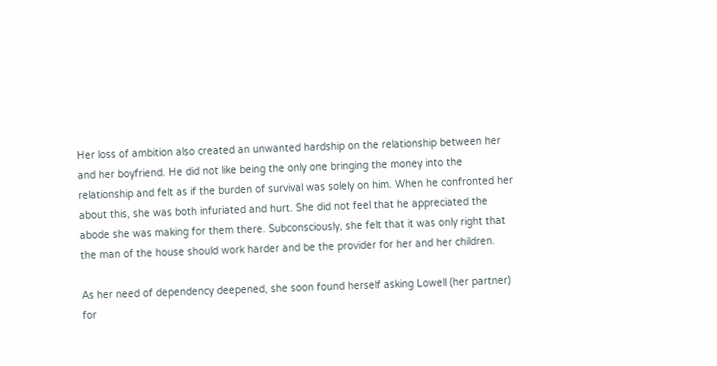Her loss of ambition also created an unwanted hardship on the relationship between her and her boyfriend. He did not like being the only one bringing the money into the relationship and felt as if the burden of survival was solely on him. When he confronted her about this, she was both infuriated and hurt. She did not feel that he appreciated the abode she was making for them there. Subconsciously, she felt that it was only right that the man of the house should work harder and be the provider for her and her children.

As her need of dependency deepened, she soon found herself asking Lowell (her partner) for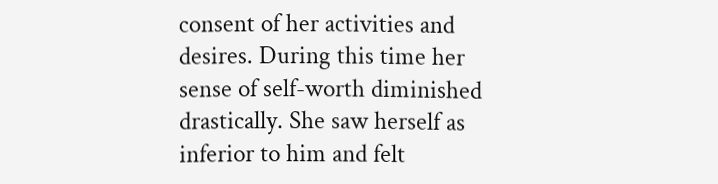consent of her activities and desires. During this time her sense of self-worth diminished drastically. She saw herself as inferior to him and felt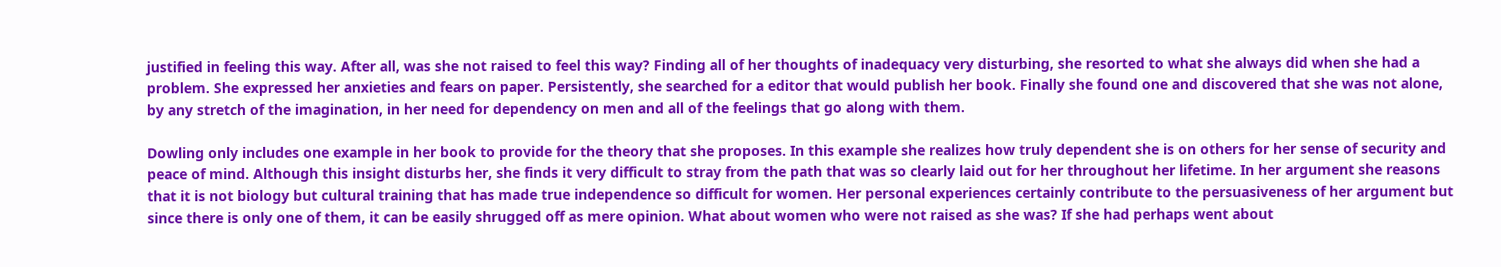justified in feeling this way. After all, was she not raised to feel this way? Finding all of her thoughts of inadequacy very disturbing, she resorted to what she always did when she had a problem. She expressed her anxieties and fears on paper. Persistently, she searched for a editor that would publish her book. Finally she found one and discovered that she was not alone, by any stretch of the imagination, in her need for dependency on men and all of the feelings that go along with them.

Dowling only includes one example in her book to provide for the theory that she proposes. In this example she realizes how truly dependent she is on others for her sense of security and peace of mind. Although this insight disturbs her, she finds it very difficult to stray from the path that was so clearly laid out for her throughout her lifetime. In her argument she reasons that it is not biology but cultural training that has made true independence so difficult for women. Her personal experiences certainly contribute to the persuasiveness of her argument but since there is only one of them, it can be easily shrugged off as mere opinion. What about women who were not raised as she was? If she had perhaps went about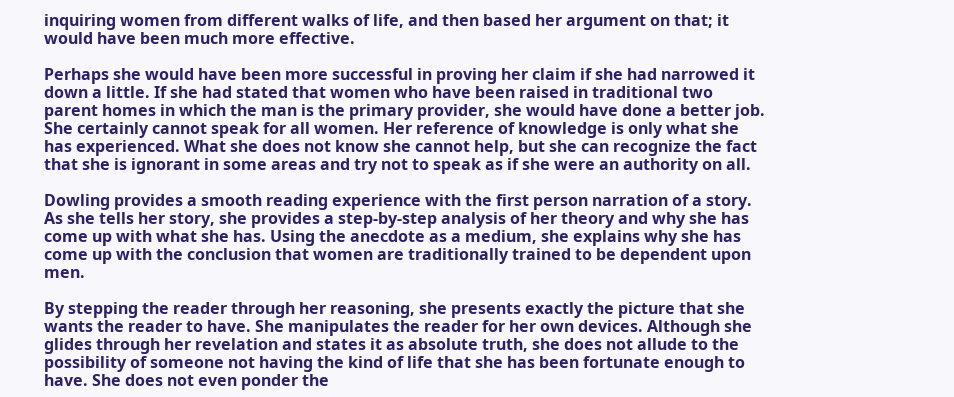inquiring women from different walks of life, and then based her argument on that; it would have been much more effective.

Perhaps she would have been more successful in proving her claim if she had narrowed it down a little. If she had stated that women who have been raised in traditional two parent homes in which the man is the primary provider, she would have done a better job. She certainly cannot speak for all women. Her reference of knowledge is only what she has experienced. What she does not know she cannot help, but she can recognize the fact that she is ignorant in some areas and try not to speak as if she were an authority on all.

Dowling provides a smooth reading experience with the first person narration of a story. As she tells her story, she provides a step-by-step analysis of her theory and why she has come up with what she has. Using the anecdote as a medium, she explains why she has come up with the conclusion that women are traditionally trained to be dependent upon men.

By stepping the reader through her reasoning, she presents exactly the picture that she wants the reader to have. She manipulates the reader for her own devices. Although she glides through her revelation and states it as absolute truth, she does not allude to the possibility of someone not having the kind of life that she has been fortunate enough to have. She does not even ponder the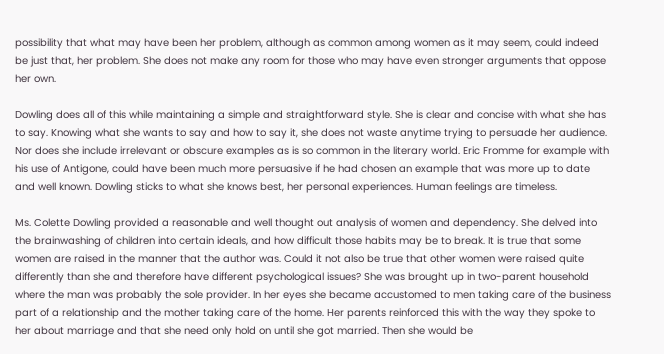possibility that what may have been her problem, although as common among women as it may seem, could indeed be just that, her problem. She does not make any room for those who may have even stronger arguments that oppose her own.

Dowling does all of this while maintaining a simple and straightforward style. She is clear and concise with what she has to say. Knowing what she wants to say and how to say it, she does not waste anytime trying to persuade her audience. Nor does she include irrelevant or obscure examples as is so common in the literary world. Eric Fromme for example with his use of Antigone, could have been much more persuasive if he had chosen an example that was more up to date and well known. Dowling sticks to what she knows best, her personal experiences. Human feelings are timeless.

Ms. Colette Dowling provided a reasonable and well thought out analysis of women and dependency. She delved into the brainwashing of children into certain ideals, and how difficult those habits may be to break. It is true that some women are raised in the manner that the author was. Could it not also be true that other women were raised quite differently than she and therefore have different psychological issues? She was brought up in two-parent household where the man was probably the sole provider. In her eyes she became accustomed to men taking care of the business part of a relationship and the mother taking care of the home. Her parents reinforced this with the way they spoke to her about marriage and that she need only hold on until she got married. Then she would be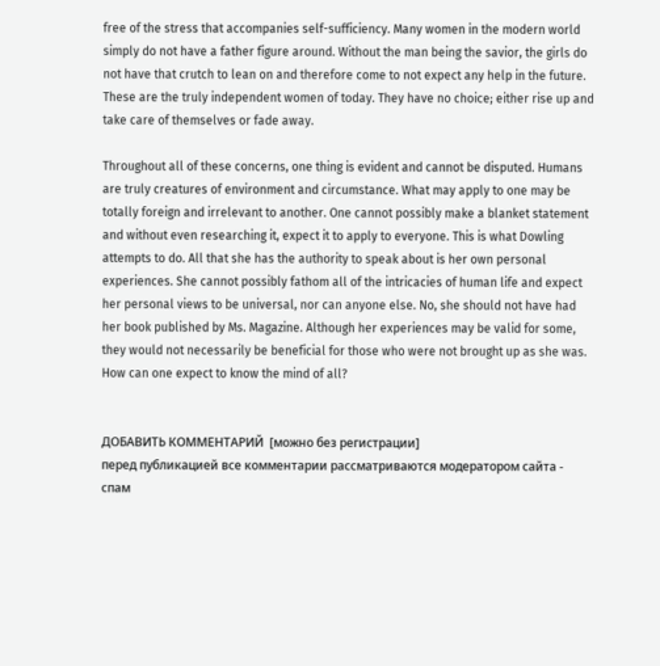free of the stress that accompanies self-sufficiency. Many women in the modern world simply do not have a father figure around. Without the man being the savior, the girls do not have that crutch to lean on and therefore come to not expect any help in the future. These are the truly independent women of today. They have no choice; either rise up and take care of themselves or fade away.

Throughout all of these concerns, one thing is evident and cannot be disputed. Humans are truly creatures of environment and circumstance. What may apply to one may be totally foreign and irrelevant to another. One cannot possibly make a blanket statement and without even researching it, expect it to apply to everyone. This is what Dowling attempts to do. All that she has the authority to speak about is her own personal experiences. She cannot possibly fathom all of the intricacies of human life and expect her personal views to be universal, nor can anyone else. No, she should not have had her book published by Ms. Magazine. Although her experiences may be valid for some, they would not necessarily be beneficial for those who were not brought up as she was. How can one expect to know the mind of all?


ДОБАВИТЬ КОММЕНТАРИЙ  [можно без регистрации]
перед публикацией все комментарии рассматриваются модератором сайта - спам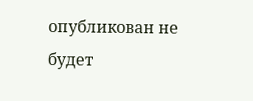опубликован не будет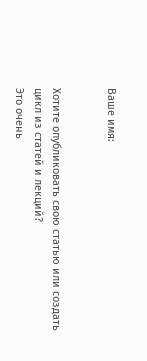Ваше имя:


Хотите опубликовать свою статью или создать цикл из статей и лекций?
Это очень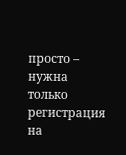просто – нужна только регистрация на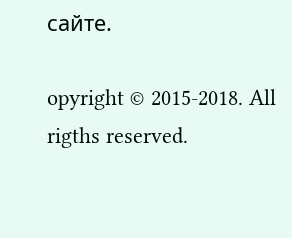сайте.

opyright © 2015-2018. All rigths reserved.